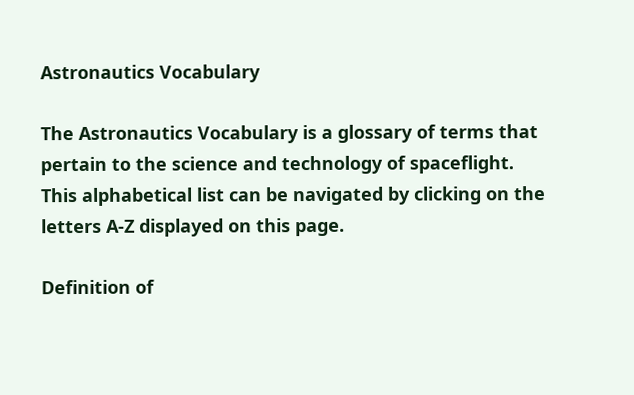Astronautics Vocabulary

The Astronautics Vocabulary is a glossary of terms that pertain to the science and technology of spaceflight. This alphabetical list can be navigated by clicking on the letters A-Z displayed on this page.

Definition of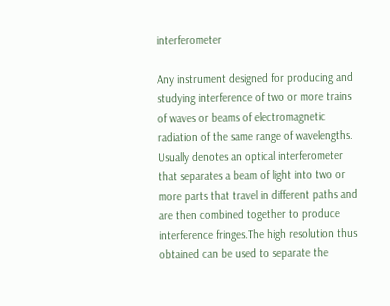interferometer

Any instrument designed for producing and studying interference of two or more trains of waves or beams of electromagnetic radiation of the same range of wavelengths. Usually denotes an optical interferometer that separates a beam of light into two or more parts that travel in different paths and are then combined together to produce interference fringes.The high resolution thus obtained can be used to separate the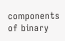components of binary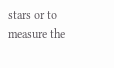stars or to measure the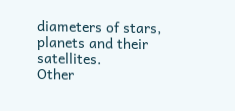diameters of stars, planets and their satellites.
Other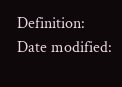Definition:
Date modified: